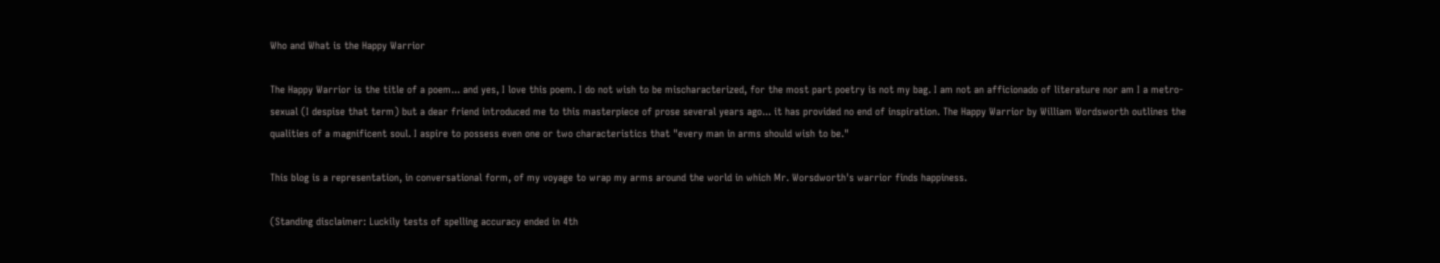Who and What is the Happy Warrior

The Happy Warrior is the title of a poem... and yes, I love this poem. I do not wish to be mischaracterized, for the most part poetry is not my bag. I am not an afficionado of literature nor am I a metro-sexual (I despise that term) but a dear friend introduced me to this masterpiece of prose several years ago... it has provided no end of inspiration. The Happy Warrior by William Wordsworth outlines the qualities of a magnificent soul. I aspire to possess even one or two characteristics that "every man in arms should wish to be."

This blog is a representation, in conversational form, of my voyage to wrap my arms around the world in which Mr. Worsdworth's warrior finds happiness.

(Standing disclaimer: Luckily tests of spelling accuracy ended in 4th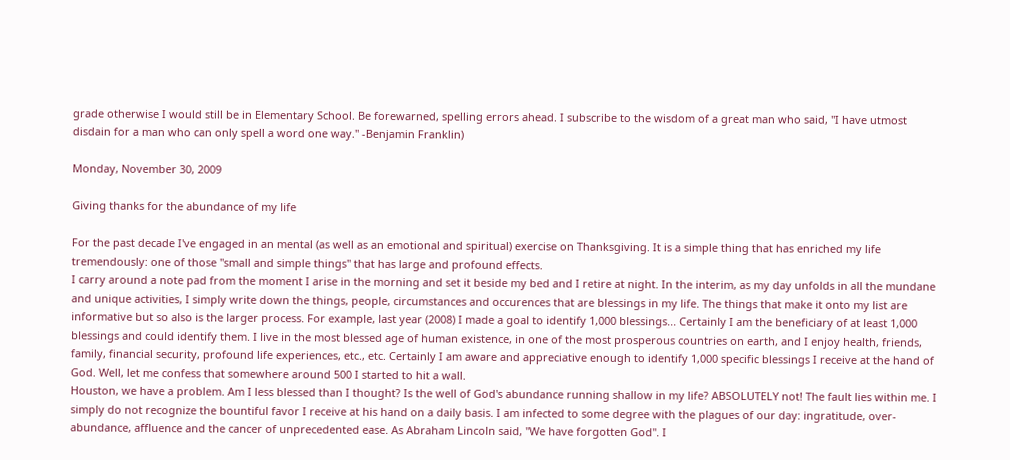grade otherwise I would still be in Elementary School. Be forewarned, spelling errors ahead. I subscribe to the wisdom of a great man who said, "I have utmost disdain for a man who can only spell a word one way." -Benjamin Franklin)

Monday, November 30, 2009

Giving thanks for the abundance of my life

For the past decade I've engaged in an mental (as well as an emotional and spiritual) exercise on Thanksgiving. It is a simple thing that has enriched my life tremendously: one of those "small and simple things" that has large and profound effects.
I carry around a note pad from the moment I arise in the morning and set it beside my bed and I retire at night. In the interim, as my day unfolds in all the mundane and unique activities, I simply write down the things, people, circumstances and occurences that are blessings in my life. The things that make it onto my list are informative but so also is the larger process. For example, last year (2008) I made a goal to identify 1,000 blessings... Certainly I am the beneficiary of at least 1,000 blessings and could identify them. I live in the most blessed age of human existence, in one of the most prosperous countries on earth, and I enjoy health, friends, family, financial security, profound life experiences, etc., etc. Certainly I am aware and appreciative enough to identify 1,000 specific blessings I receive at the hand of God. Well, let me confess that somewhere around 500 I started to hit a wall.
Houston, we have a problem. Am I less blessed than I thought? Is the well of God's abundance running shallow in my life? ABSOLUTELY not! The fault lies within me. I simply do not recognize the bountiful favor I receive at his hand on a daily basis. I am infected to some degree with the plagues of our day: ingratitude, over-abundance, affluence and the cancer of unprecedented ease. As Abraham Lincoln said, "We have forgotten God". I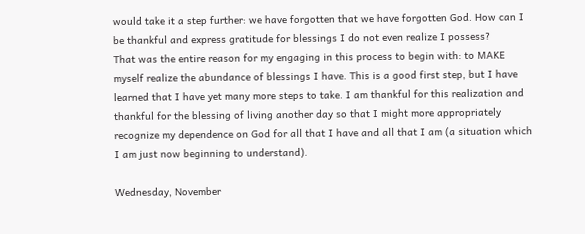would take it a step further: we have forgotten that we have forgotten God. How can I be thankful and express gratitude for blessings I do not even realize I possess?
That was the entire reason for my engaging in this process to begin with: to MAKE myself realize the abundance of blessings I have. This is a good first step, but I have learned that I have yet many more steps to take. I am thankful for this realization and thankful for the blessing of living another day so that I might more appropriately recognize my dependence on God for all that I have and all that I am (a situation which I am just now beginning to understand).

Wednesday, November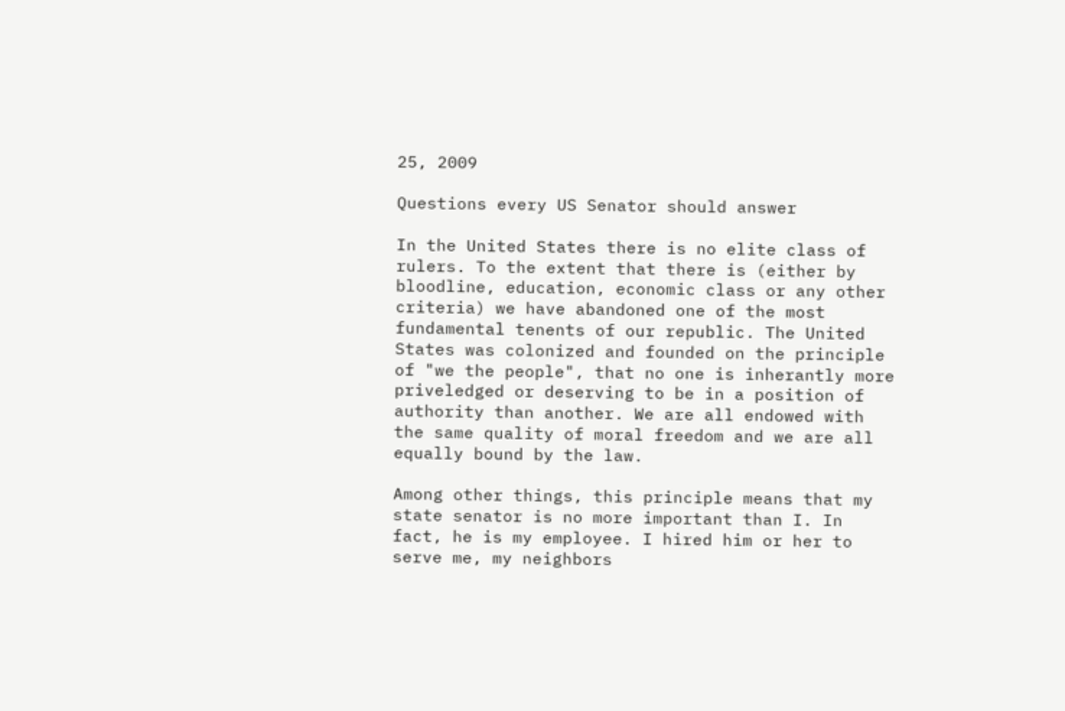25, 2009

Questions every US Senator should answer

In the United States there is no elite class of rulers. To the extent that there is (either by bloodline, education, economic class or any other criteria) we have abandoned one of the most fundamental tenents of our republic. The United States was colonized and founded on the principle of "we the people", that no one is inherantly more priveledged or deserving to be in a position of authority than another. We are all endowed with the same quality of moral freedom and we are all equally bound by the law.

Among other things, this principle means that my state senator is no more important than I. In fact, he is my employee. I hired him or her to serve me, my neighbors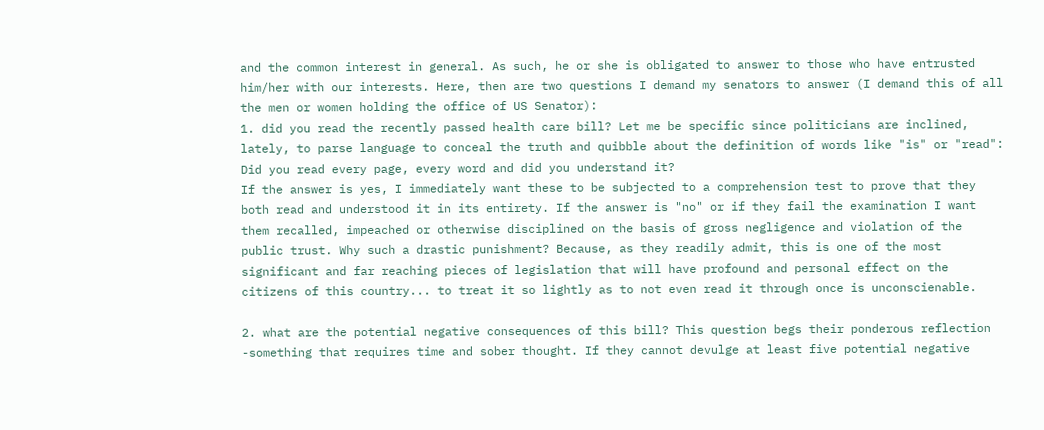and the common interest in general. As such, he or she is obligated to answer to those who have entrusted him/her with our interests. Here, then are two questions I demand my senators to answer (I demand this of all the men or women holding the office of US Senator):
1. did you read the recently passed health care bill? Let me be specific since politicians are inclined, lately, to parse language to conceal the truth and quibble about the definition of words like "is" or "read": Did you read every page, every word and did you understand it?
If the answer is yes, I immediately want these to be subjected to a comprehension test to prove that they both read and understood it in its entirety. If the answer is "no" or if they fail the examination I want them recalled, impeached or otherwise disciplined on the basis of gross negligence and violation of the public trust. Why such a drastic punishment? Because, as they readily admit, this is one of the most significant and far reaching pieces of legislation that will have profound and personal effect on the citizens of this country... to treat it so lightly as to not even read it through once is unconscienable.

2. what are the potential negative consequences of this bill? This question begs their ponderous reflection -something that requires time and sober thought. If they cannot devulge at least five potential negative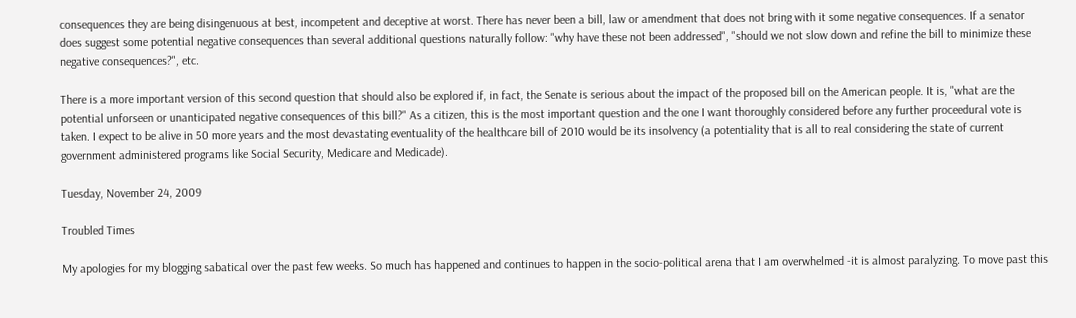consequences they are being disingenuous at best, incompetent and deceptive at worst. There has never been a bill, law or amendment that does not bring with it some negative consequences. If a senator does suggest some potential negative consequences than several additional questions naturally follow: "why have these not been addressed", "should we not slow down and refine the bill to minimize these negative consequences?", etc.

There is a more important version of this second question that should also be explored if, in fact, the Senate is serious about the impact of the proposed bill on the American people. It is, "what are the potential unforseen or unanticipated negative consequences of this bill?" As a citizen, this is the most important question and the one I want thoroughly considered before any further proceedural vote is taken. I expect to be alive in 50 more years and the most devastating eventuality of the healthcare bill of 2010 would be its insolvency (a potentiality that is all to real considering the state of current government administered programs like Social Security, Medicare and Medicade).

Tuesday, November 24, 2009

Troubled Times

My apologies for my blogging sabatical over the past few weeks. So much has happened and continues to happen in the socio-political arena that I am overwhelmed -it is almost paralyzing. To move past this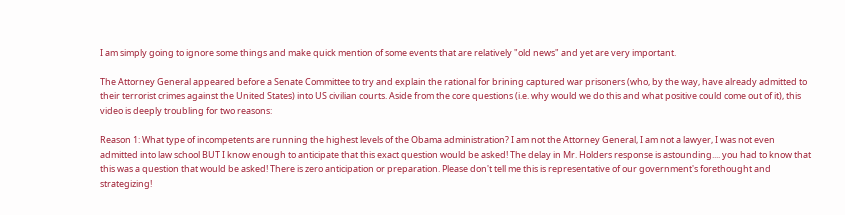I am simply going to ignore some things and make quick mention of some events that are relatively "old news" and yet are very important.

The Attorney General appeared before a Senate Committee to try and explain the rational for brining captured war prisoners (who, by the way, have already admitted to their terrorist crimes against the United States) into US civilian courts. Aside from the core questions (i.e. why would we do this and what positive could come out of it), this video is deeply troubling for two reasons:

Reason 1: What type of incompetents are running the highest levels of the Obama administration? I am not the Attorney General, I am not a lawyer, I was not even admitted into law school BUT I know enough to anticipate that this exact question would be asked! The delay in Mr. Holders response is astounding.... you had to know that this was a question that would be asked! There is zero anticipation or preparation. Please don't tell me this is representative of our government's forethought and strategizing!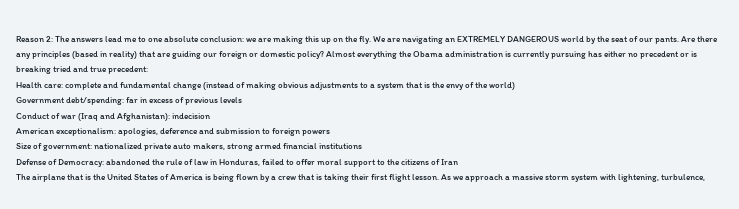Reason 2: The answers lead me to one absolute conclusion: we are making this up on the fly. We are navigating an EXTREMELY DANGEROUS world by the seat of our pants. Are there any principles (based in reality) that are guiding our foreign or domestic policy? Almost everything the Obama administration is currently pursuing has either no precedent or is breaking tried and true precedent:
Health care: complete and fundamental change (instead of making obvious adjustments to a system that is the envy of the world)
Government debt/spending: far in excess of previous levels
Conduct of war (Iraq and Afghanistan): indecision
American exceptionalism: apologies, deference and submission to foreign powers
Size of government: nationalized private auto makers, strong armed financial institutions
Defense of Democracy: abandoned the rule of law in Honduras, failed to offer moral support to the citizens of Iran
The airplane that is the United States of America is being flown by a crew that is taking their first flight lesson. As we approach a massive storm system with lightening, turbulence,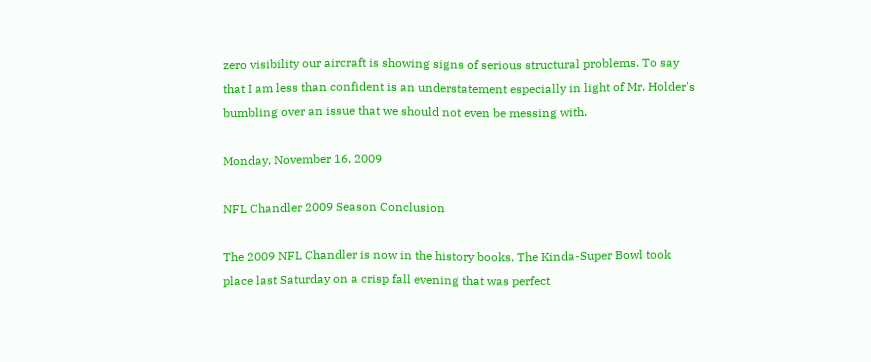zero visibility our aircraft is showing signs of serious structural problems. To say that I am less than confident is an understatement especially in light of Mr. Holder's bumbling over an issue that we should not even be messing with.

Monday, November 16, 2009

NFL Chandler 2009 Season Conclusion

The 2009 NFL Chandler is now in the history books. The Kinda-Super Bowl took place last Saturday on a crisp fall evening that was perfect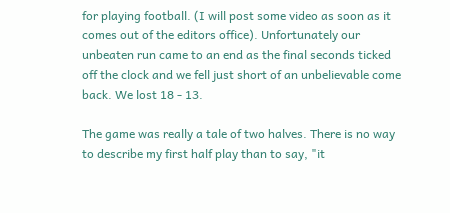for playing football. (I will post some video as soon as it comes out of the editors office). Unfortunately our unbeaten run came to an end as the final seconds ticked off the clock and we fell just short of an unbelievable come back. We lost 18 - 13.

The game was really a tale of two halves. There is no way to describe my first half play than to say, "it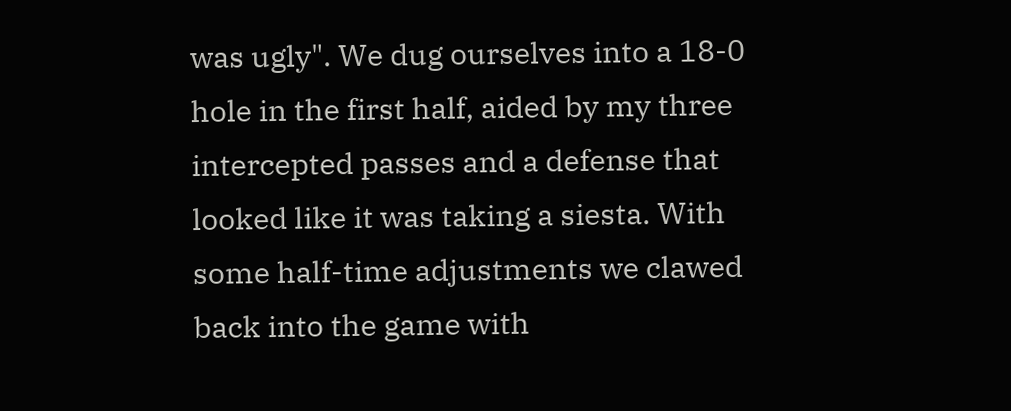was ugly". We dug ourselves into a 18-0 hole in the first half, aided by my three intercepted passes and a defense that looked like it was taking a siesta. With some half-time adjustments we clawed back into the game with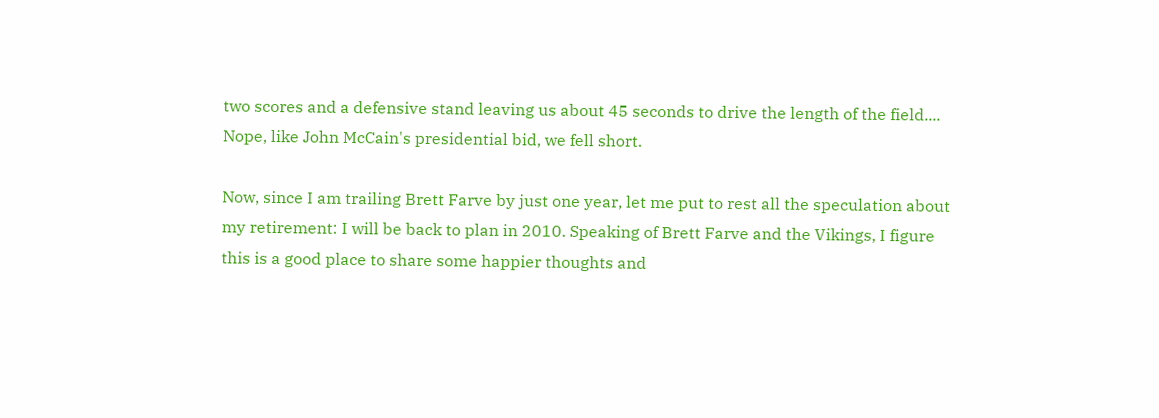two scores and a defensive stand leaving us about 45 seconds to drive the length of the field.... Nope, like John McCain's presidential bid, we fell short.

Now, since I am trailing Brett Farve by just one year, let me put to rest all the speculation about my retirement: I will be back to plan in 2010. Speaking of Brett Farve and the Vikings, I figure this is a good place to share some happier thoughts and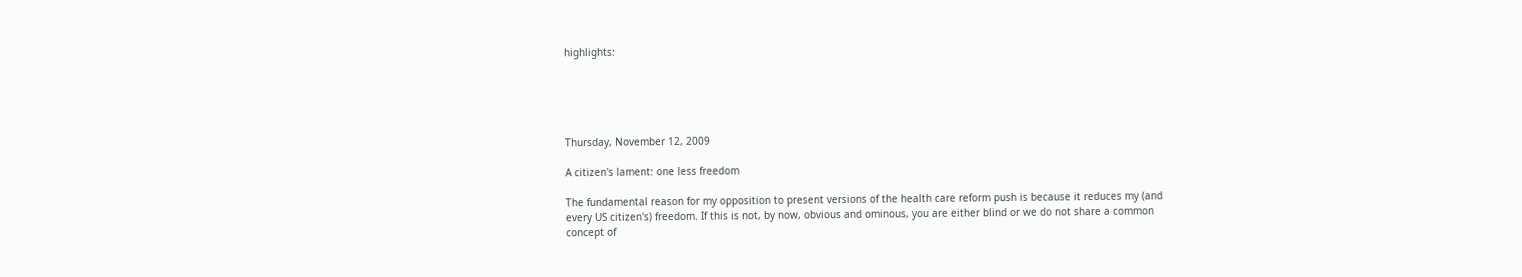highlights:





Thursday, November 12, 2009

A citizen's lament: one less freedom

The fundamental reason for my opposition to present versions of the health care reform push is because it reduces my (and every US citizen's) freedom. If this is not, by now, obvious and ominous, you are either blind or we do not share a common concept of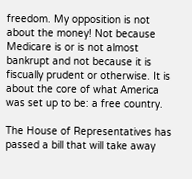freedom. My opposition is not about the money! Not because Medicare is or is not almost bankrupt and not because it is fiscually prudent or otherwise. It is about the core of what America was set up to be: a free country.

The House of Representatives has passed a bill that will take away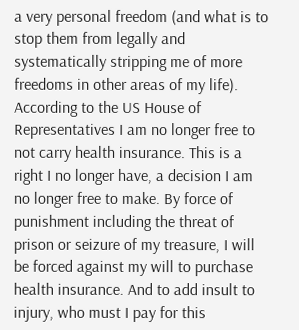a very personal freedom (and what is to stop them from legally and systematically stripping me of more freedoms in other areas of my life). According to the US House of Representatives I am no longer free to not carry health insurance. This is a right I no longer have, a decision I am no longer free to make. By force of punishment including the threat of prison or seizure of my treasure, I will be forced against my will to purchase health insurance. And to add insult to injury, who must I pay for this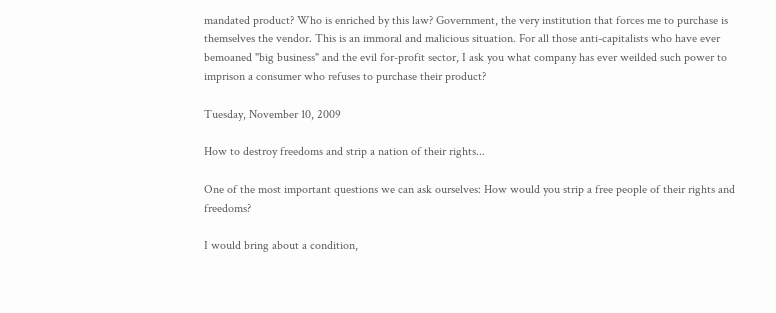mandated product? Who is enriched by this law? Government, the very institution that forces me to purchase is themselves the vendor. This is an immoral and malicious situation. For all those anti-capitalists who have ever bemoaned "big business" and the evil for-profit sector, I ask you what company has ever weilded such power to imprison a consumer who refuses to purchase their product?

Tuesday, November 10, 2009

How to destroy freedoms and strip a nation of their rights...

One of the most important questions we can ask ourselves: How would you strip a free people of their rights and freedoms?

I would bring about a condition,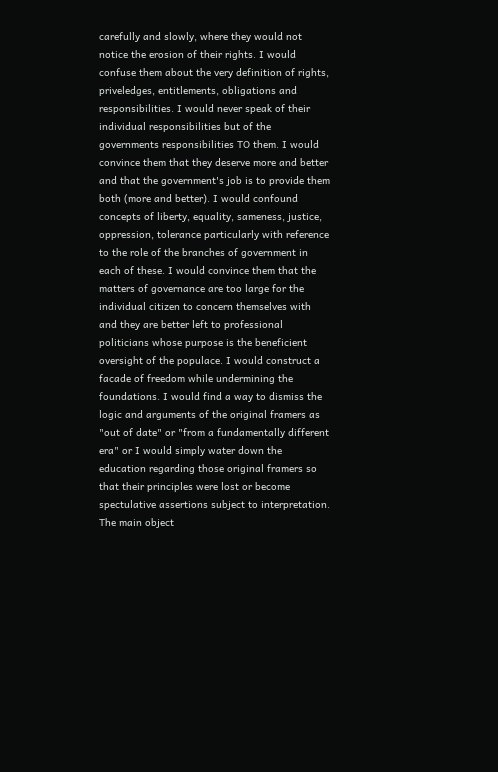carefully and slowly, where they would not notice the erosion of their rights. I would confuse them about the very definition of rights, priveledges, entitlements, obligations and responsibilities. I would never speak of their individual responsibilities but of the governments responsibilities TO them. I would convince them that they deserve more and better and that the government's job is to provide them both (more and better). I would confound concepts of liberty, equality, sameness, justice, oppression, tolerance particularly with reference to the role of the branches of government in each of these. I would convince them that the matters of governance are too large for the individual citizen to concern themselves with and they are better left to professional politicians whose purpose is the beneficient oversight of the populace. I would construct a facade of freedom while undermining the foundations. I would find a way to dismiss the logic and arguments of the original framers as "out of date" or "from a fundamentally different era" or I would simply water down the education regarding those original framers so that their principles were lost or become spectulative assertions subject to interpretation. The main object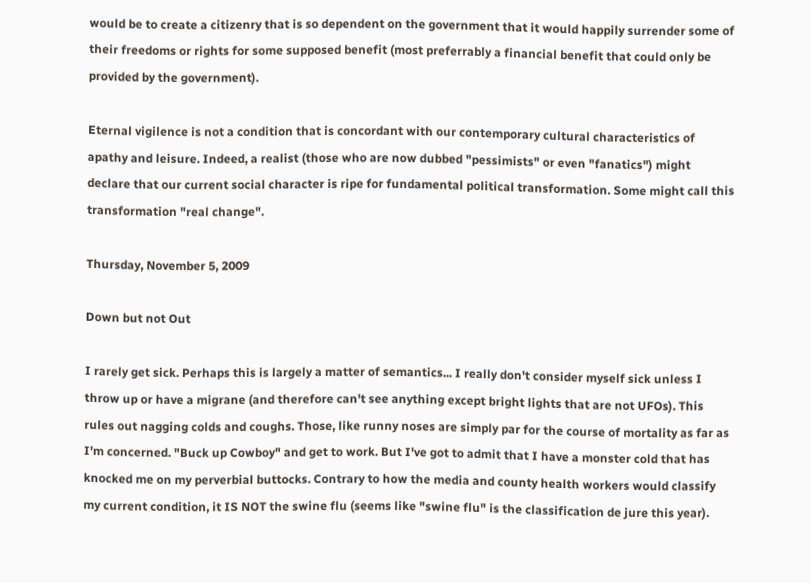would be to create a citizenry that is so dependent on the government that it would happily surrender some of their freedoms or rights for some supposed benefit (most preferrably a financial benefit that could only be provided by the government).

Eternal vigilence is not a condition that is concordant with our contemporary cultural characteristics of apathy and leisure. Indeed, a realist (those who are now dubbed "pessimists" or even "fanatics") might declare that our current social character is ripe for fundamental political transformation. Some might call this transformation "real change".

Thursday, November 5, 2009

Down but not Out

I rarely get sick. Perhaps this is largely a matter of semantics... I really don't consider myself sick unless I throw up or have a migrane (and therefore can't see anything except bright lights that are not UFOs). This rules out nagging colds and coughs. Those, like runny noses are simply par for the course of mortality as far as I'm concerned. "Buck up Cowboy" and get to work. But I've got to admit that I have a monster cold that has knocked me on my perverbial buttocks. Contrary to how the media and county health workers would classify my current condition, it IS NOT the swine flu (seems like "swine flu" is the classification de jure this year).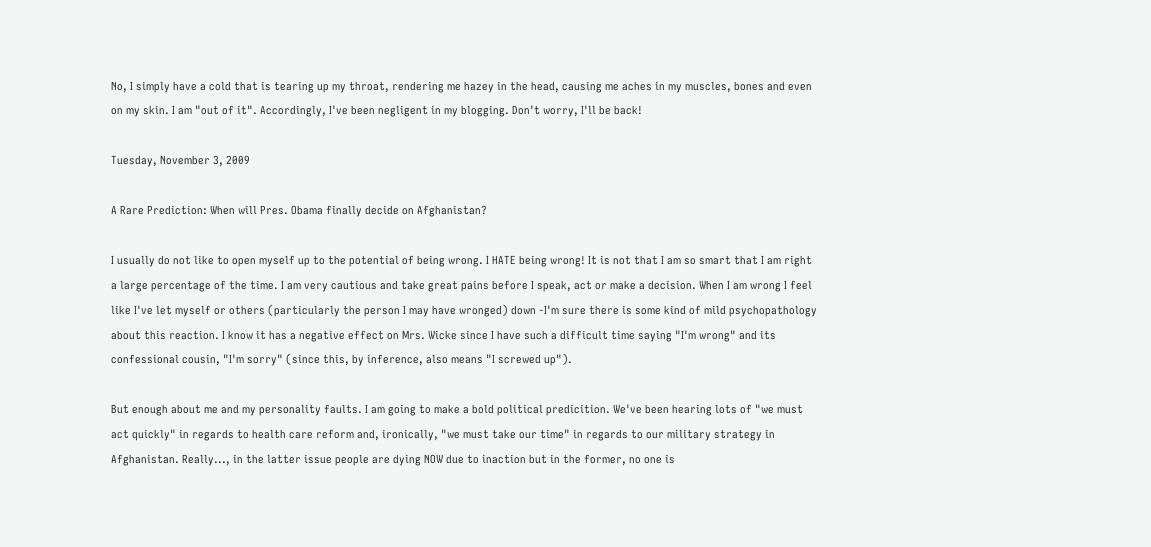No, I simply have a cold that is tearing up my throat, rendering me hazey in the head, causing me aches in my muscles, bones and even on my skin. I am "out of it". Accordingly, I've been negligent in my blogging. Don't worry, I'll be back!

Tuesday, November 3, 2009

A Rare Prediction: When will Pres. Obama finally decide on Afghanistan?

I usually do not like to open myself up to the potential of being wrong. I HATE being wrong! It is not that I am so smart that I am right a large percentage of the time. I am very cautious and take great pains before I speak, act or make a decision. When I am wrong I feel like I've let myself or others (particularly the person I may have wronged) down -I'm sure there is some kind of mild psychopathology about this reaction. I know it has a negative effect on Mrs. Wicke since I have such a difficult time saying "I'm wrong" and its confessional cousin, "I'm sorry" (since this, by inference, also means "I screwed up").

But enough about me and my personality faults. I am going to make a bold political predicition. We've been hearing lots of "we must act quickly" in regards to health care reform and, ironically, "we must take our time" in regards to our military strategy in Afghanistan. Really..., in the latter issue people are dying NOW due to inaction but in the former, no one is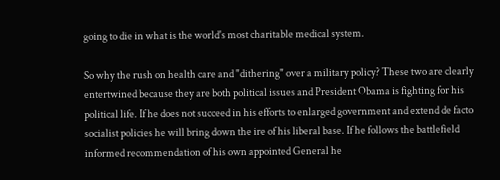going to die in what is the world's most charitable medical system.

So why the rush on health care and "dithering" over a military policy? These two are clearly entertwined because they are both political issues and President Obama is fighting for his political life. If he does not succeed in his efforts to enlarged government and extend de facto socialist policies he will bring down the ire of his liberal base. If he follows the battlefield informed recommendation of his own appointed General he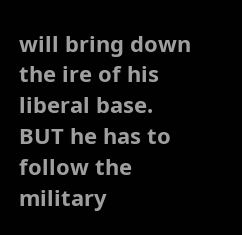will bring down the ire of his liberal base. BUT he has to follow the military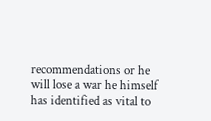recommendations or he will lose a war he himself has identified as vital to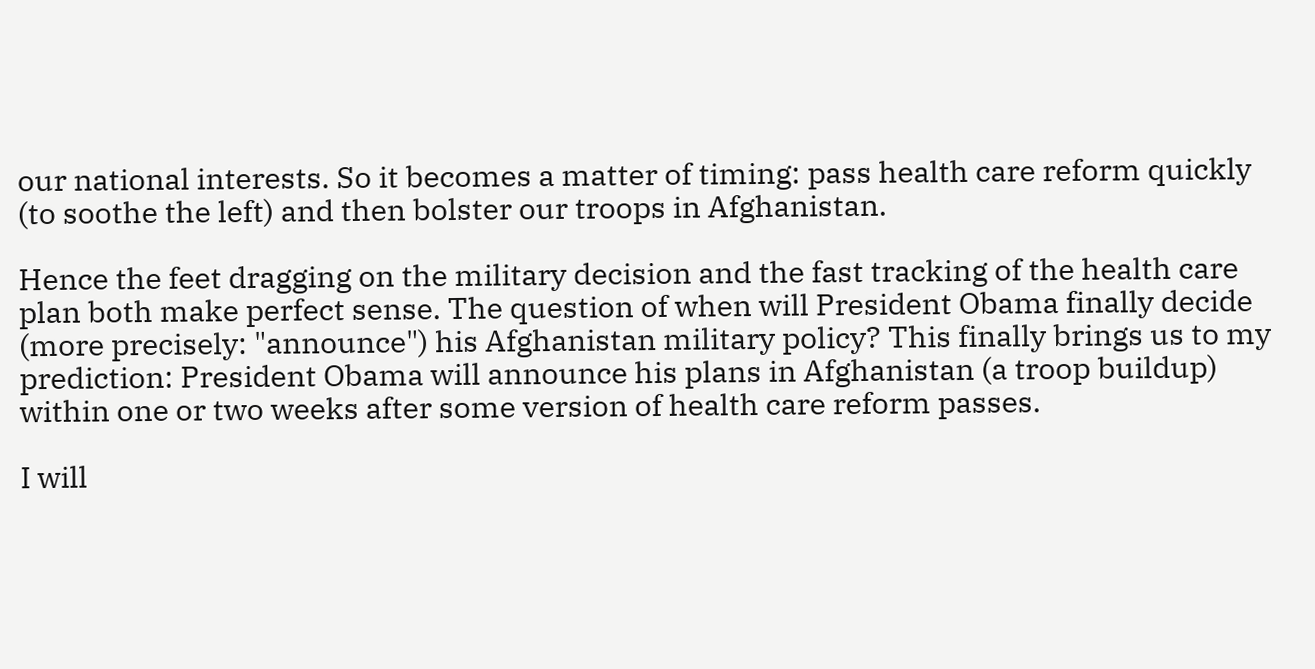our national interests. So it becomes a matter of timing: pass health care reform quickly (to soothe the left) and then bolster our troops in Afghanistan.

Hence the feet dragging on the military decision and the fast tracking of the health care plan both make perfect sense. The question of when will President Obama finally decide (more precisely: "announce") his Afghanistan military policy? This finally brings us to my prediction: President Obama will announce his plans in Afghanistan (a troop buildup) within one or two weeks after some version of health care reform passes.

I will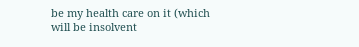be my health care on it (which will be insolvent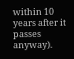within 10 years after it passes anyway).